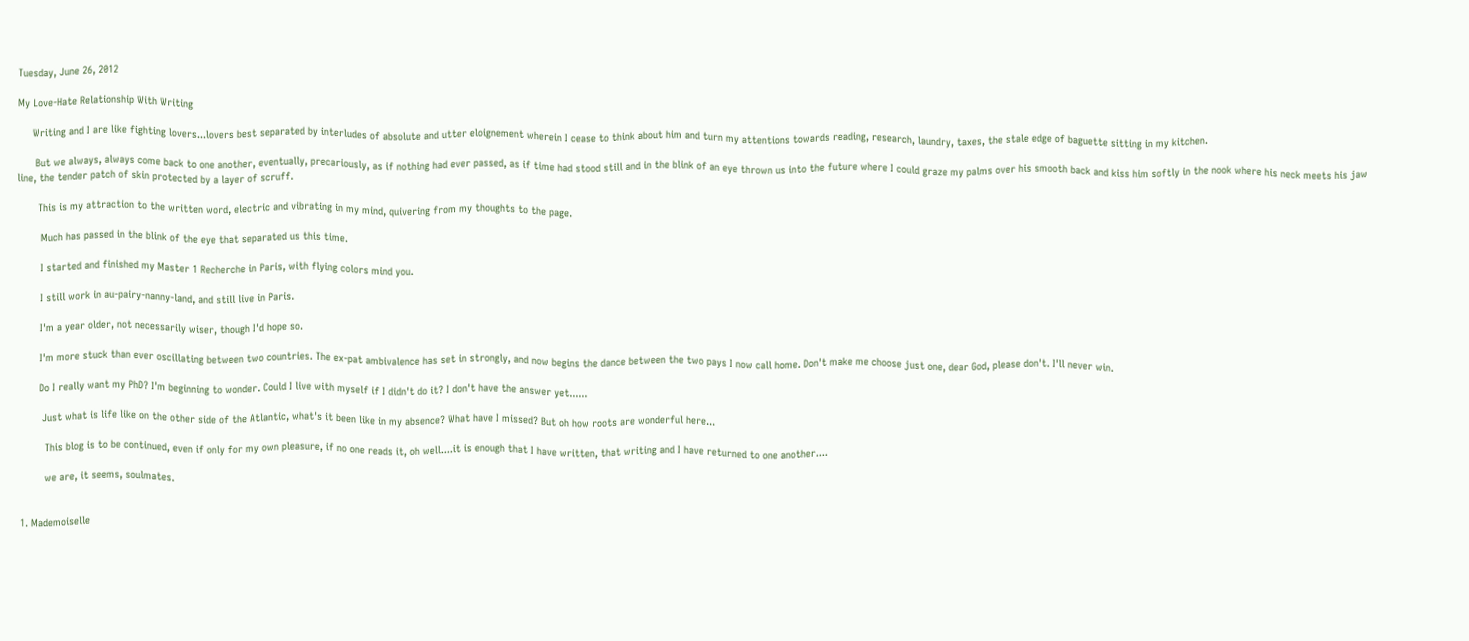Tuesday, June 26, 2012

My Love-Hate Relationship With Writing

     Writing and I are like fighting lovers...lovers best separated by interludes of absolute and utter eloignement wherein I cease to think about him and turn my attentions towards reading, research, laundry, taxes, the stale edge of baguette sitting in my kitchen.

      But we always, always come back to one another, eventually, precariously, as if nothing had ever passed, as if time had stood still and in the blink of an eye thrown us into the future where I could graze my palms over his smooth back and kiss him softly in the nook where his neck meets his jaw line, the tender patch of skin protected by a layer of scruff.

       This is my attraction to the written word, electric and vibrating in my mind, quivering from my thoughts to the page.

        Much has passed in the blink of the eye that separated us this time.

        I started and finished my Master 1 Recherche in Paris, with flying colors mind you.

        I still work in au-pairy-nanny-land, and still live in Paris.

        I'm a year older, not necessarily wiser, though I'd hope so.

        I'm more stuck than ever oscillating between two countries. The ex-pat ambivalence has set in strongly, and now begins the dance between the two pays I now call home. Don't make me choose just one, dear God, please don't. I'll never win.

        Do I really want my PhD? I'm beginning to wonder. Could I live with myself if I didn't do it? I don't have the answer yet......

         Just what is life like on the other side of the Atlantic, what's it been like in my absence? What have I missed? But oh how roots are wonderful here...

          This blog is to be continued, even if only for my own pleasure, if no one reads it, oh well....it is enough that I have written, that writing and I have returned to one another....

          we are, it seems, soulmates.


  1. Mademoiselle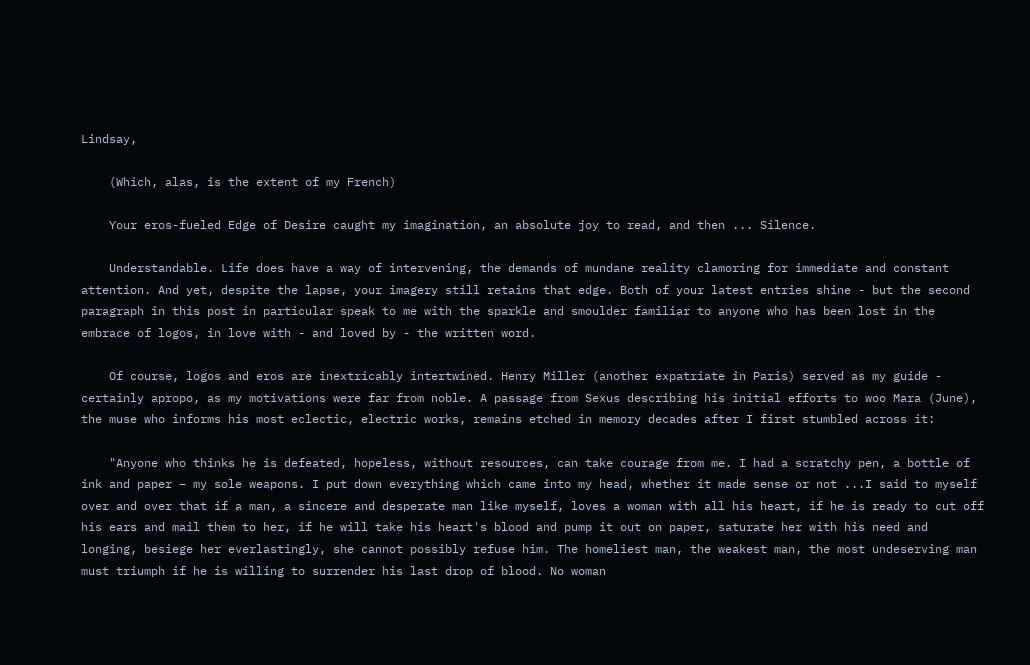Lindsay,

    (Which, alas, is the extent of my French)

    Your eros-fueled Edge of Desire caught my imagination, an absolute joy to read, and then ... Silence.

    Understandable. Life does have a way of intervening, the demands of mundane reality clamoring for immediate and constant attention. And yet, despite the lapse, your imagery still retains that edge. Both of your latest entries shine - but the second paragraph in this post in particular speak to me with the sparkle and smoulder familiar to anyone who has been lost in the embrace of logos, in love with - and loved by - the written word.

    Of course, logos and eros are inextricably intertwined. Henry Miller (another expatriate in Paris) served as my guide - certainly apropo, as my motivations were far from noble. A passage from Sexus describing his initial efforts to woo Mara (June), the muse who informs his most eclectic, electric works, remains etched in memory decades after I first stumbled across it:

    "Anyone who thinks he is defeated, hopeless, without resources, can take courage from me. I had a scratchy pen, a bottle of ink and paper – my sole weapons. I put down everything which came into my head, whether it made sense or not ...I said to myself over and over that if a man, a sincere and desperate man like myself, loves a woman with all his heart, if he is ready to cut off his ears and mail them to her, if he will take his heart's blood and pump it out on paper, saturate her with his need and longing, besiege her everlastingly, she cannot possibly refuse him. The homeliest man, the weakest man, the most undeserving man must triumph if he is willing to surrender his last drop of blood. No woman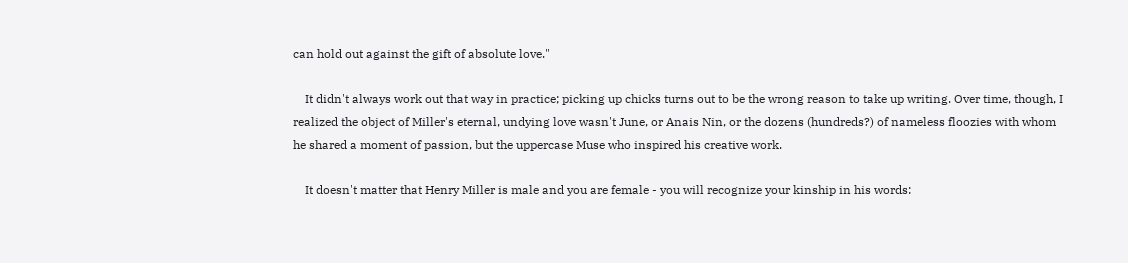can hold out against the gift of absolute love."

    It didn't always work out that way in practice; picking up chicks turns out to be the wrong reason to take up writing. Over time, though, I realized the object of Miller's eternal, undying love wasn't June, or Anais Nin, or the dozens (hundreds?) of nameless floozies with whom he shared a moment of passion, but the uppercase Muse who inspired his creative work.

    It doesn't matter that Henry Miller is male and you are female - you will recognize your kinship in his words: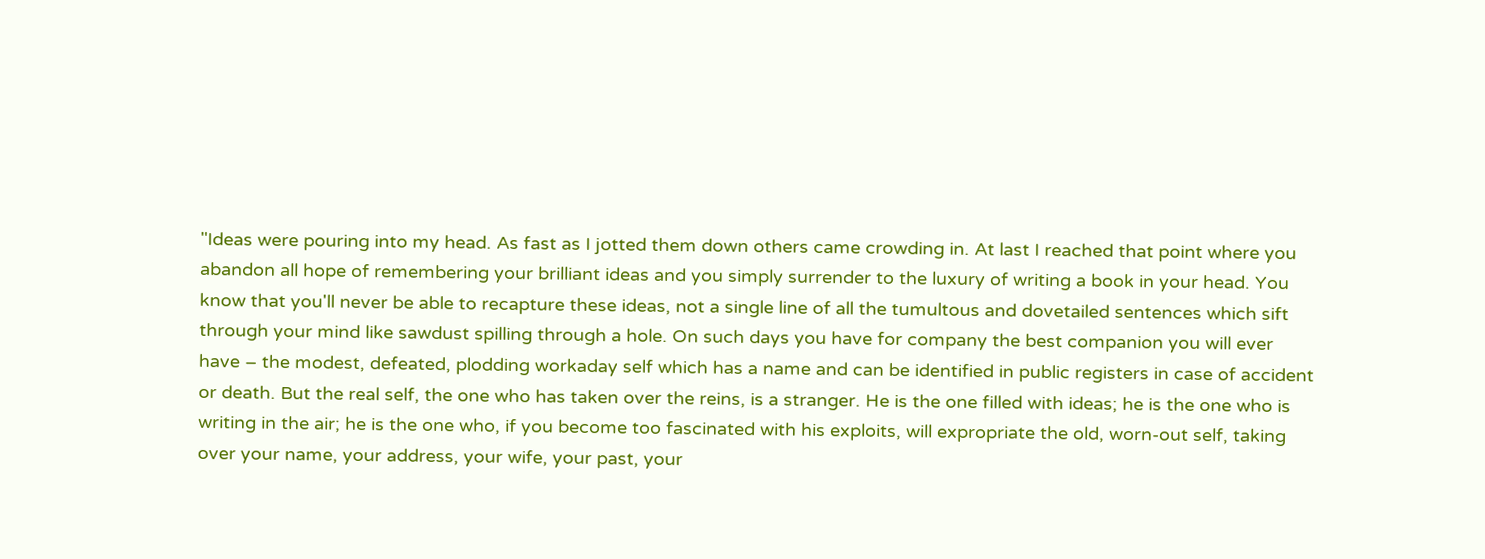"Ideas were pouring into my head. As fast as I jotted them down others came crowding in. At last I reached that point where you abandon all hope of remembering your brilliant ideas and you simply surrender to the luxury of writing a book in your head. You know that you'll never be able to recapture these ideas, not a single line of all the tumultous and dovetailed sentences which sift through your mind like sawdust spilling through a hole. On such days you have for company the best companion you will ever have – the modest, defeated, plodding workaday self which has a name and can be identified in public registers in case of accident or death. But the real self, the one who has taken over the reins, is a stranger. He is the one filled with ideas; he is the one who is writing in the air; he is the one who, if you become too fascinated with his exploits, will expropriate the old, worn-out self, taking over your name, your address, your wife, your past, your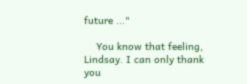future ..."

    You know that feeling, Lindsay. I can only thank you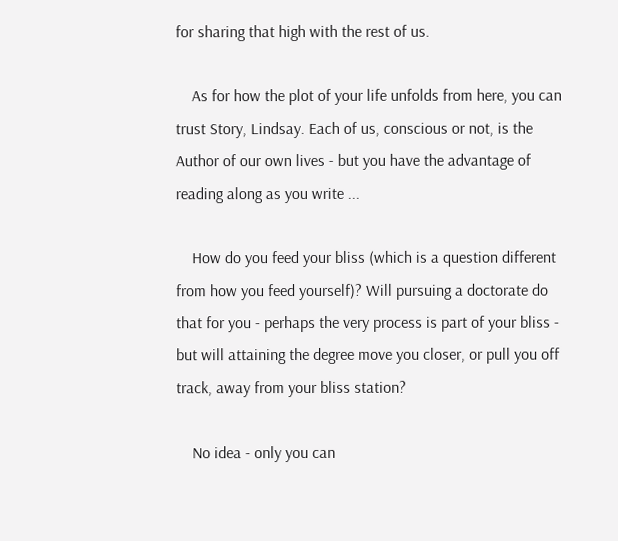for sharing that high with the rest of us.

    As for how the plot of your life unfolds from here, you can trust Story, Lindsay. Each of us, conscious or not, is the Author of our own lives - but you have the advantage of reading along as you write ...

    How do you feed your bliss (which is a question different from how you feed yourself)? Will pursuing a doctorate do that for you - perhaps the very process is part of your bliss - but will attaining the degree move you closer, or pull you off track, away from your bliss station?

    No idea - only you can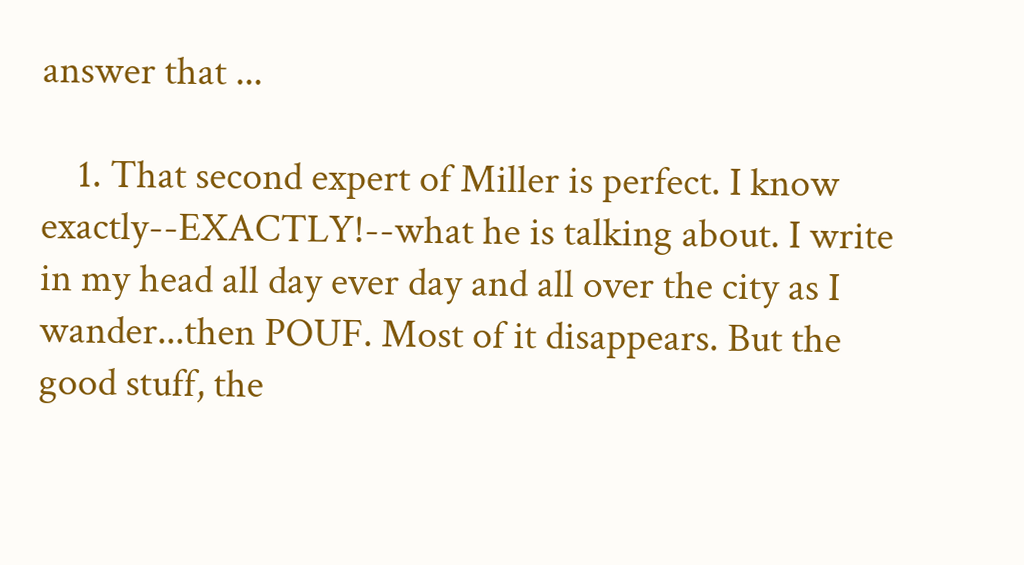answer that ...

    1. That second expert of Miller is perfect. I know exactly--EXACTLY!--what he is talking about. I write in my head all day ever day and all over the city as I wander...then POUF. Most of it disappears. But the good stuff, the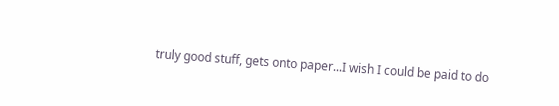truly good stuff, gets onto paper...I wish I could be paid to do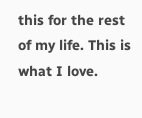this for the rest of my life. This is what I love.